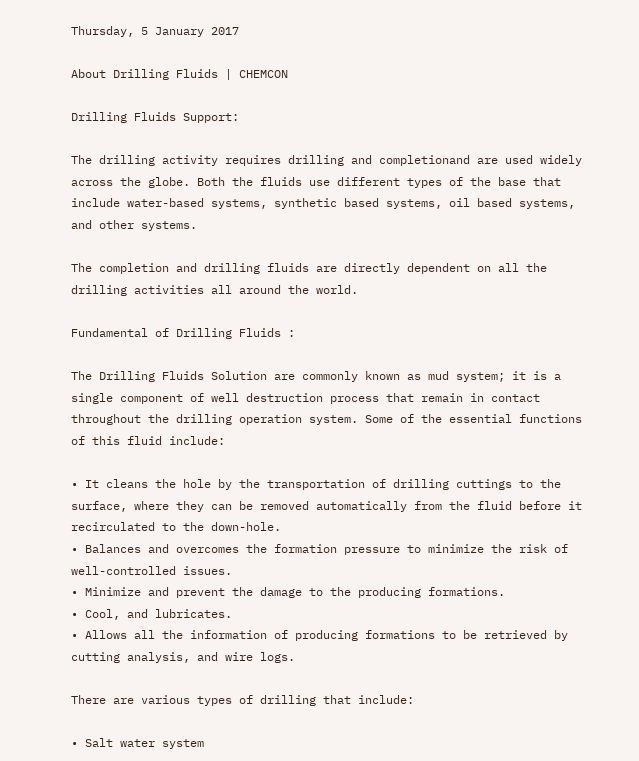Thursday, 5 January 2017

About Drilling Fluids | CHEMCON

Drilling Fluids Support:

The drilling activity requires drilling and completionand are used widely across the globe. Both the fluids use different types of the base that include water-based systems, synthetic based systems, oil based systems, and other systems.

The completion and drilling fluids are directly dependent on all the drilling activities all around the world.

Fundamental of Drilling Fluids :

The Drilling Fluids Solution are commonly known as mud system; it is a single component of well destruction process that remain in contact throughout the drilling operation system. Some of the essential functions of this fluid include:

• It cleans the hole by the transportation of drilling cuttings to the surface, where they can be removed automatically from the fluid before it recirculated to the down-hole.
• Balances and overcomes the formation pressure to minimize the risk of well-controlled issues.
• Minimize and prevent the damage to the producing formations.
• Cool, and lubricates.
• Allows all the information of producing formations to be retrieved by cutting analysis, and wire logs.

There are various types of drilling that include:

• Salt water system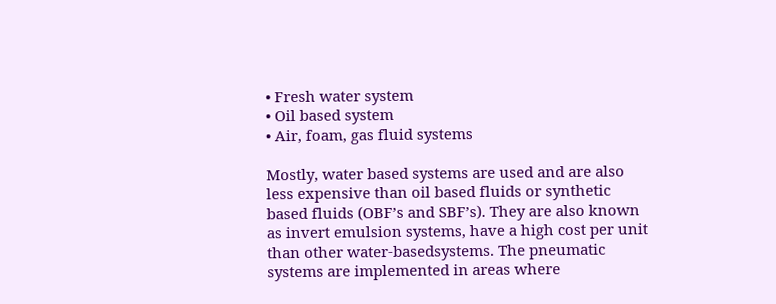• Fresh water system
• Oil based system
• Air, foam, gas fluid systems

Mostly, water based systems are used and are also less expensive than oil based fluids or synthetic based fluids (OBF’s and SBF’s). They are also known as invert emulsion systems, have a high cost per unit than other water-basedsystems. The pneumatic systems are implemented in areas where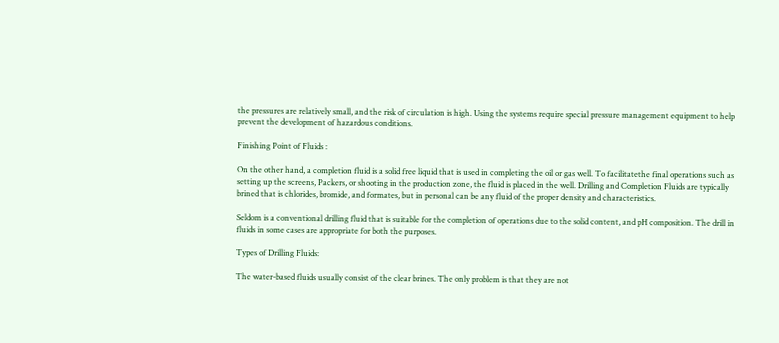the pressures are relatively small, and the risk of circulation is high. Using the systems require special pressure management equipment to help prevent the development of hazardous conditions.

Finishing Point of Fluids :

On the other hand, a completion fluid is a solid free liquid that is used in completing the oil or gas well. To facilitatethe final operations such as setting up the screens, Packers, or shooting in the production zone, the fluid is placed in the well. Drilling and Completion Fluids are typically brined that is chlorides, bromide, and formates, but in personal can be any fluid of the proper density and characteristics.

Seldom is a conventional drilling fluid that is suitable for the completion of operations due to the solid content, and pH composition. The drill in fluids in some cases are appropriate for both the purposes.

Types of Drilling Fluids:

The water-based fluids usually consist of the clear brines. The only problem is that they are not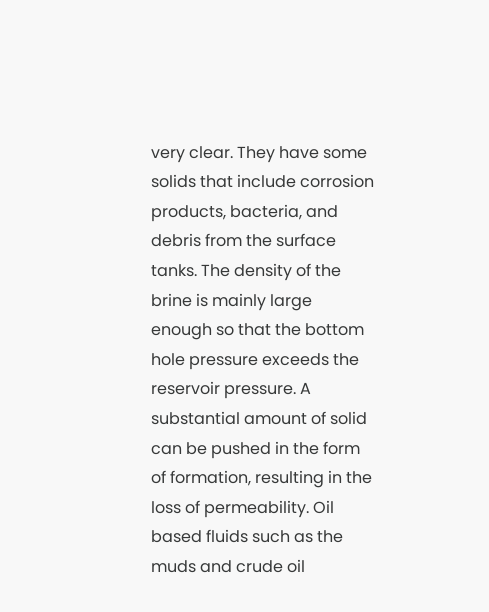very clear. They have some solids that include corrosion products, bacteria, and debris from the surface tanks. The density of the brine is mainly large enough so that the bottom hole pressure exceeds the reservoir pressure. A substantial amount of solid can be pushed in the form of formation, resulting in the loss of permeability. Oil based fluids such as the muds and crude oil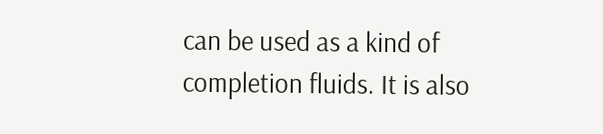can be used as a kind of completion fluids. It is also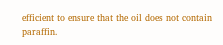efficient to ensure that the oil does not contain paraffin.